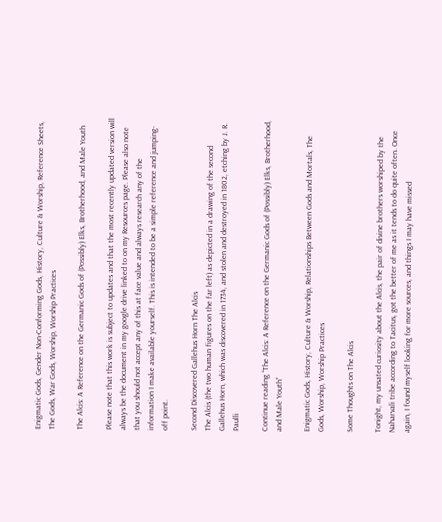Enigmatic Gods, Gender Non-Conforming Gods, History, Culture & Worship, Reference Sheets, The Gods, War Gods, Worship, Worship Practices

The Alcis: A Reference on the Germanic Gods of (Possibly) Elks, Brotherhood, and Male Youth

Please note that this work is subject to updates and that the most recently updated version will always be the document in my google drive linked to on my Resources page. Please also note that you should not accept any of this at face value and always research any of the information I make available yourself. This is intended to be a simple reference and jumping-off point.

Second Discovered Gallehus Horn The Alcis
The Alcis (the two human figures on the far left) as depicted in a drawing of the second Gallehus Horn, which was discovered in 1734, and stolen and destroyed in 1802, etching by J. R. Paulli

Continue reading “The Alcis: A Reference on the Germanic Gods of (Possibly) Elks, Brotherhood, and Male Youth”

Enigmatic Gods, History, Culture & Worship, Relationships Between Gods and Mortals, The Gods, Worship, Worship Practices

Some Thoughts on The Alcis

Tonight, my unsated curiosity about the Alcis, the pair of divine brothers worshiped by the Naharvali tribe according to Tacitus, got the better of me as it tends to do quite often. Once again, I found myself looking for more sources, and things I may have missed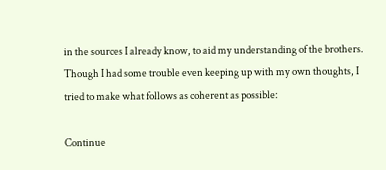in the sources I already know, to aid my understanding of the brothers. Though I had some trouble even keeping up with my own thoughts, I tried to make what follows as coherent as possible:

Continue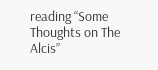reading “Some Thoughts on The Alcis”